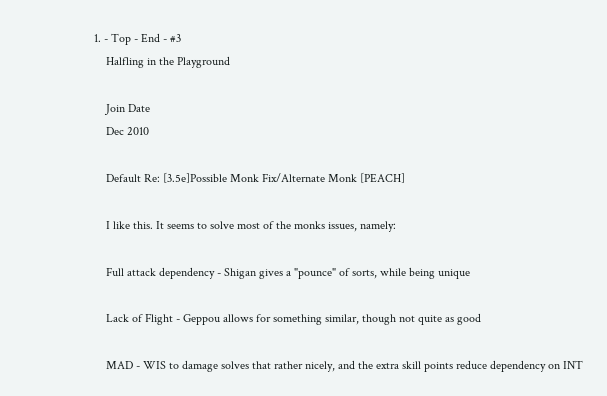1. - Top - End - #3
    Halfling in the Playground

    Join Date
    Dec 2010

    Default Re: [3.5e]Possible Monk Fix/Alternate Monk [PEACH]

    I like this. It seems to solve most of the monks issues, namely:

    Full attack dependency - Shigan gives a "pounce" of sorts, while being unique

    Lack of Flight - Geppou allows for something similar, though not quite as good

    MAD - WIS to damage solves that rather nicely, and the extra skill points reduce dependency on INT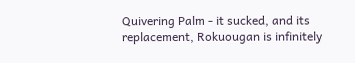Quivering Palm - it sucked, and its replacement, Rokuougan is infinitely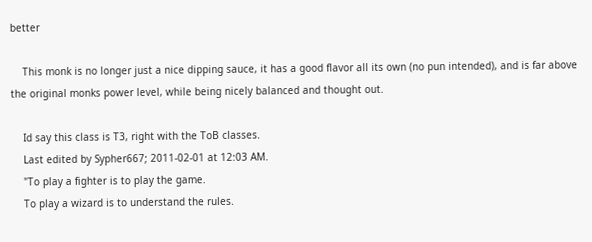better

    This monk is no longer just a nice dipping sauce, it has a good flavor all its own (no pun intended), and is far above the original monks power level, while being nicely balanced and thought out.

    Id say this class is T3, right with the ToB classes.
    Last edited by Sypher667; 2011-02-01 at 12:03 AM.
    "To play a fighter is to play the game.
    To play a wizard is to understand the rules.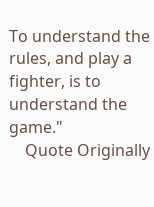To understand the rules, and play a fighter, is to understand the game."
    Quote Originally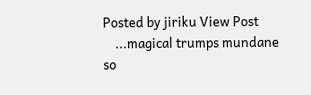Posted by jiriku View Post
    ...magical trumps mundane so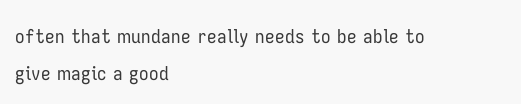often that mundane really needs to be able to give magic a good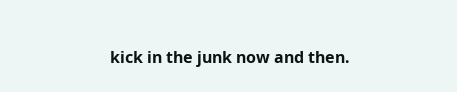kick in the junk now and then.